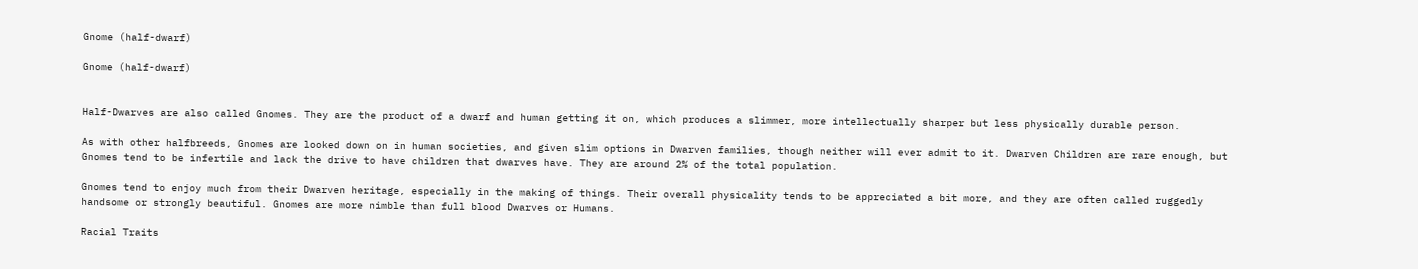Gnome (half-dwarf)

Gnome (half-dwarf)


Half-Dwarves are also called Gnomes. They are the product of a dwarf and human getting it on, which produces a slimmer, more intellectually sharper but less physically durable person.

As with other halfbreeds, Gnomes are looked down on in human societies, and given slim options in Dwarven families, though neither will ever admit to it. Dwarven Children are rare enough, but Gnomes tend to be infertile and lack the drive to have children that dwarves have. They are around 2% of the total population.

Gnomes tend to enjoy much from their Dwarven heritage, especially in the making of things. Their overall physicality tends to be appreciated a bit more, and they are often called ruggedly handsome or strongly beautiful. Gnomes are more nimble than full blood Dwarves or Humans.

Racial Traits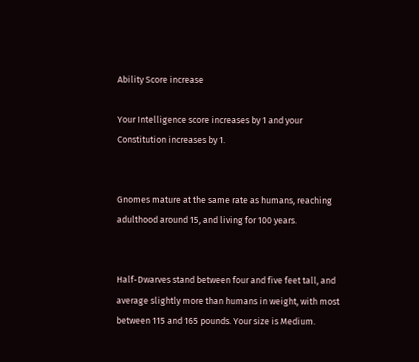Ability Score increase

Your Intelligence score increases by 1 and your Constitution increases by 1.


Gnomes mature at the same rate as humans, reaching adulthood around 15, and living for 100 years.


Half-Dwarves stand between four and five feet tall, and average slightly more than humans in weight, with most between 115 and 165 pounds. Your size is Medium.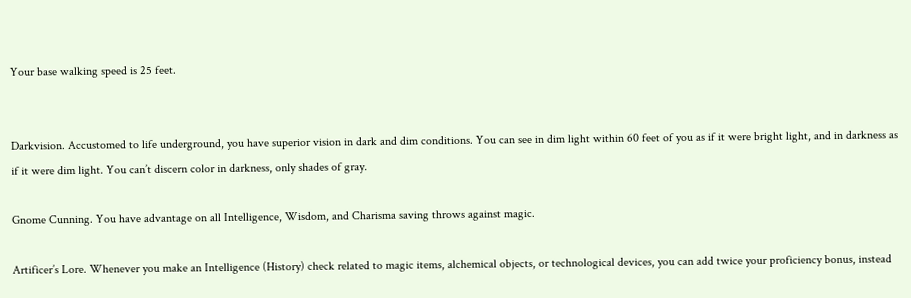Your base walking speed is 25 feet.


Darkvision. Accustomed to life underground, you have superior vision in dark and dim conditions. You can see in dim light within 60 feet of you as if it were bright light, and in darkness as if it were dim light. You can’t discern color in darkness, only shades of gray.

Gnome Cunning. You have advantage on all Intelligence, Wisdom, and Charisma saving throws against magic.

Artificer’s Lore. Whenever you make an Intelligence (History) check related to magic items, alchemical objects, or technological devices, you can add twice your proficiency bonus, instead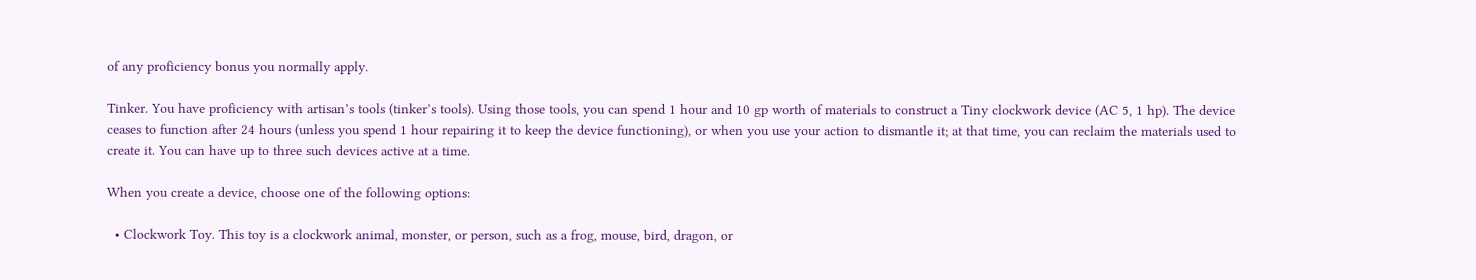of any proficiency bonus you normally apply.

Tinker. You have proficiency with artisan’s tools (tinker’s tools). Using those tools, you can spend 1 hour and 10 gp worth of materials to construct a Tiny clockwork device (AC 5, 1 hp). The device ceases to function after 24 hours (unless you spend 1 hour repairing it to keep the device functioning), or when you use your action to dismantle it; at that time, you can reclaim the materials used to create it. You can have up to three such devices active at a time.

When you create a device, choose one of the following options:

  • Clockwork Toy. This toy is a clockwork animal, monster, or person, such as a frog, mouse, bird, dragon, or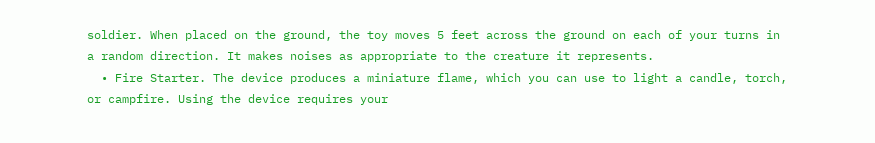soldier. When placed on the ground, the toy moves 5 feet across the ground on each of your turns in a random direction. It makes noises as appropriate to the creature it represents.
  • Fire Starter. The device produces a miniature flame, which you can use to light a candle, torch, or campfire. Using the device requires your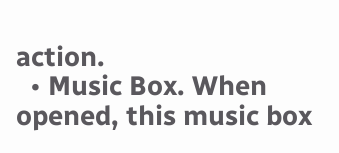action.
  • Music Box. When opened, this music box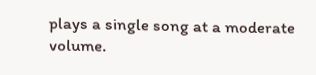plays a single song at a moderate volume.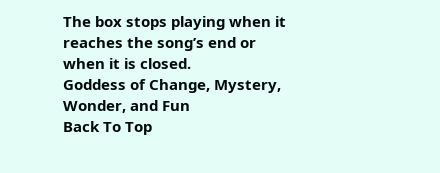The box stops playing when it reaches the song’s end or when it is closed.
Goddess of Change, Mystery, Wonder, and Fun
Back To Top